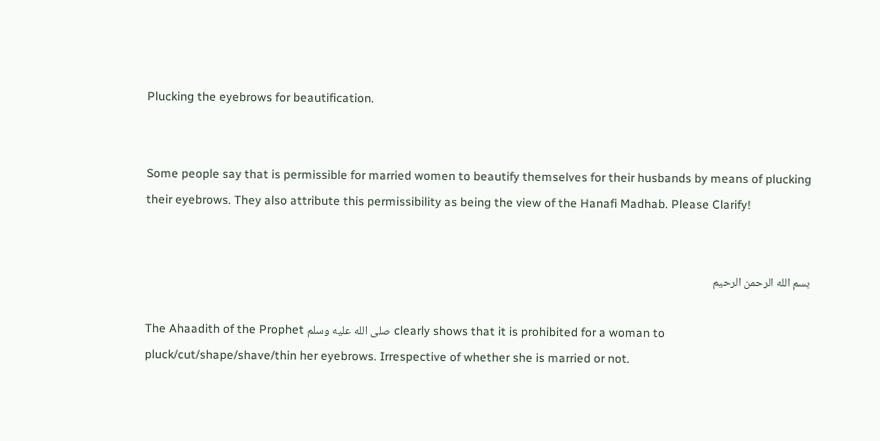Plucking the eyebrows for beautification.


Some people say that is permissible for married women to beautify themselves for their husbands by means of plucking their eyebrows. They also attribute this permissibility as being the view of the Hanafi Madhab. Please Clarify!


بسم الله الرحمن الرحيم

The Ahaadith of the Prophet صلى الله عليه وسلم clearly shows that it is prohibited for a woman to pluck/cut/shape/shave/thin her eyebrows. Irrespective of whether she is married or not.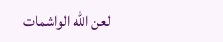لعن الله الواشمات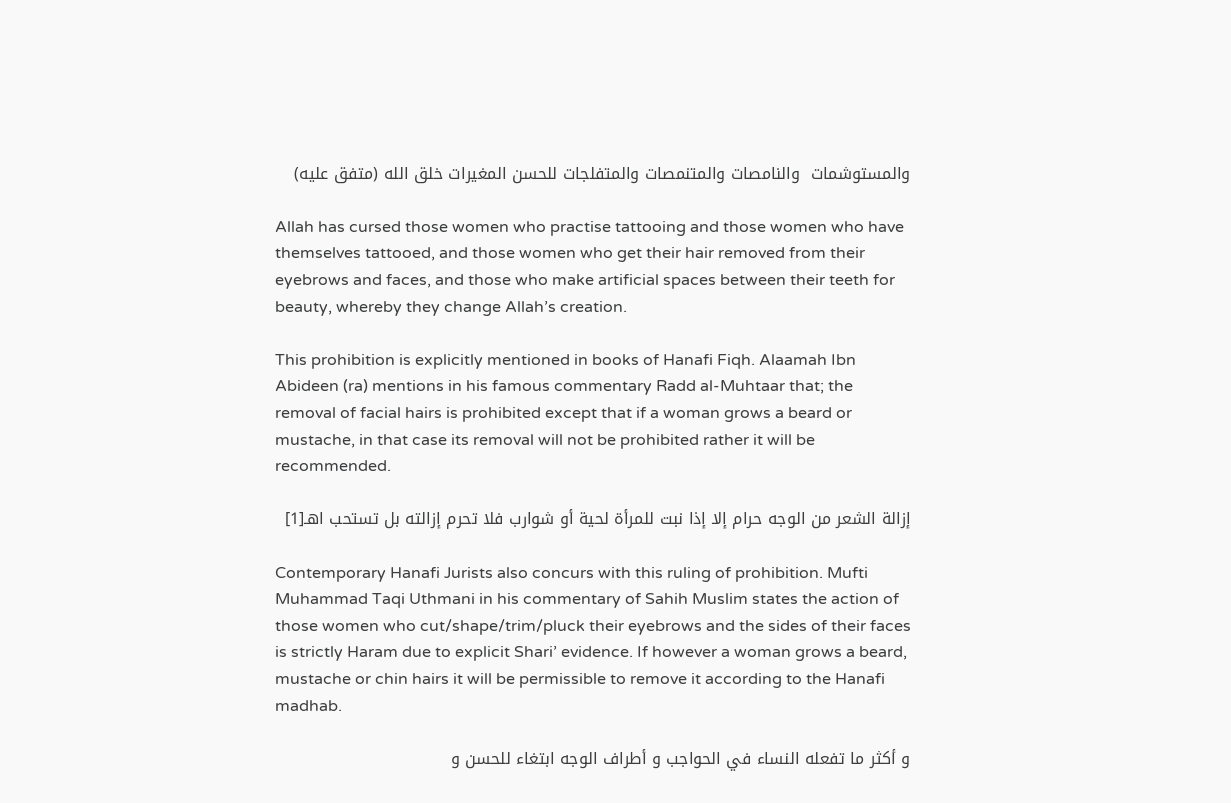والمستوشمات  والنامصات والمتنمصات والمتفلجات للحسن المغيرات خلق الله (متفق عليه)

Allah has cursed those women who practise tattooing and those women who have themselves tattooed, and those women who get their hair removed from their eyebrows and faces, and those who make artificial spaces between their teeth for beauty, whereby they change Allah’s creation.

This prohibition is explicitly mentioned in books of Hanafi Fiqh. Alaamah Ibn Abideen (ra) mentions in his famous commentary Radd al-Muhtaar that; the removal of facial hairs is prohibited except that if a woman grows a beard or mustache, in that case its removal will not be prohibited rather it will be recommended.

إزالة الشعر من الوجه حرام إلا إذا نبت للمرأة لحية أو شوارب فلا تحرم إزالته بل تستحب اهـ[1]

Contemporary Hanafi Jurists also concurs with this ruling of prohibition. Mufti Muhammad Taqi Uthmani in his commentary of Sahih Muslim states the action of those women who cut/shape/trim/pluck their eyebrows and the sides of their faces is strictly Haram due to explicit Shari’ evidence. If however a woman grows a beard, mustache or chin hairs it will be permissible to remove it according to the Hanafi madhab.

و أكثر ما تفعله النساء في الحواجب و أطراف الوجه ابتغاء للحسن و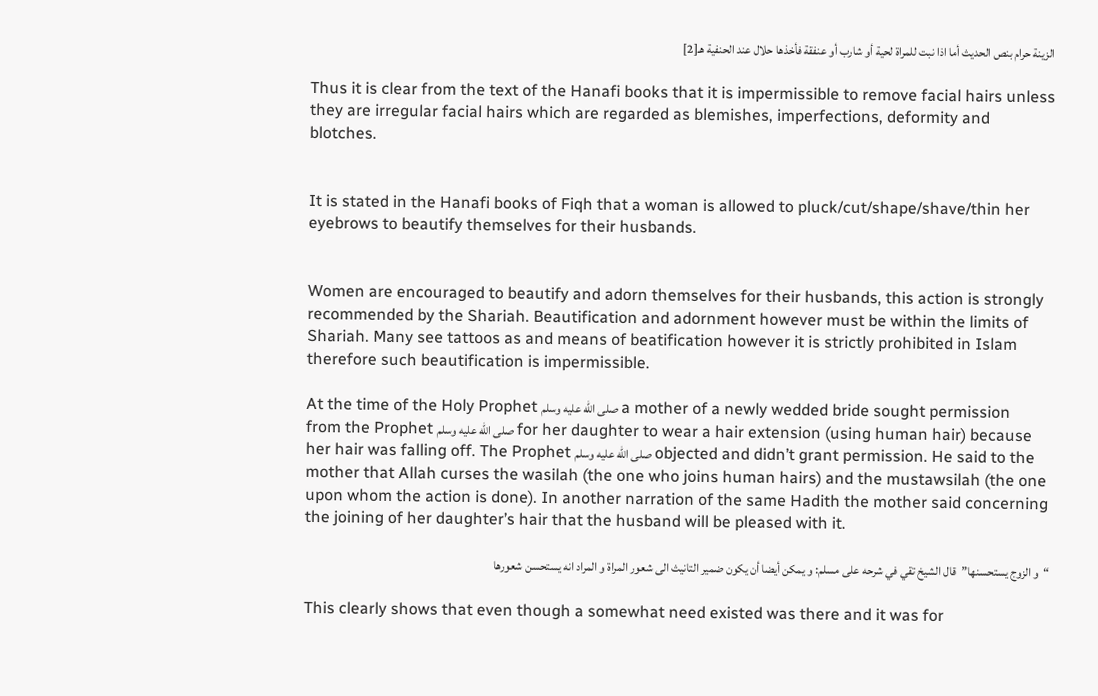الزينة حرام بنص الحديث أما اذا نبت للمراة لحية أو شارب أو عنفقة فأخذها حلال عند الحنفية هـ[2]

Thus it is clear from the text of the Hanafi books that it is impermissible to remove facial hairs unless they are irregular facial hairs which are regarded as blemishes, imperfections, deformity and blotches.


It is stated in the Hanafi books of Fiqh that a woman is allowed to pluck/cut/shape/shave/thin her eyebrows to beautify themselves for their husbands.


Women are encouraged to beautify and adorn themselves for their husbands, this action is strongly recommended by the Shariah. Beautification and adornment however must be within the limits of Shariah. Many see tattoos as and means of beatification however it is strictly prohibited in Islam therefore such beautification is impermissible.

At the time of the Holy Prophet صلى الله عليه وسلم a mother of a newly wedded bride sought permission from the Prophet صلى الله عليه وسلم for her daughter to wear a hair extension (using human hair) because her hair was falling off. The Prophet صلى الله عليه وسلم objected and didn’t grant permission. He said to the mother that Allah curses the wasilah (the one who joins human hairs) and the mustawsilah (the one upon whom the action is done). In another narration of the same Hadith the mother said concerning the joining of her daughter’s hair that the husband will be pleased with it.

“و الزوج يستحسنها”  قال الشيخ تقي في شرحه على مسلم: و يمكن أيضا أن يكون ضمير التانيث الى شعور المراة و المراد انه يستحسن شعورها

This clearly shows that even though a somewhat need existed was there and it was for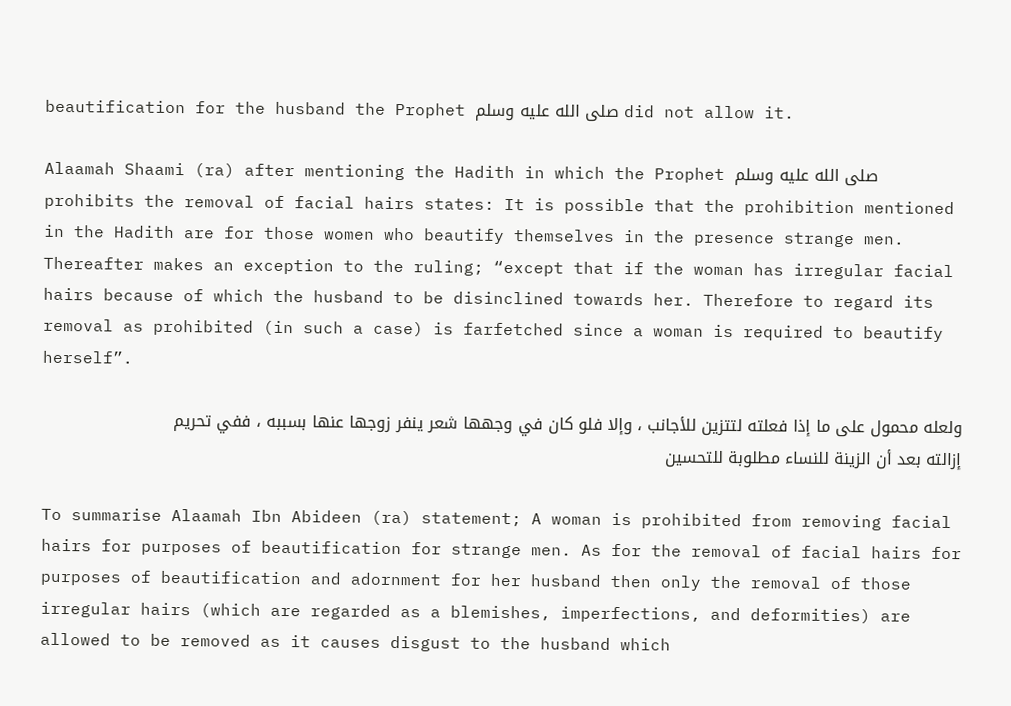beautification for the husband the Prophet صلى الله عليه وسلم did not allow it.

Alaamah Shaami (ra) after mentioning the Hadith in which the Prophet صلى الله عليه وسلم prohibits the removal of facial hairs states: It is possible that the prohibition mentioned in the Hadith are for those women who beautify themselves in the presence strange men. Thereafter makes an exception to the ruling; “except that if the woman has irregular facial hairs because of which the husband to be disinclined towards her. Therefore to regard its removal as prohibited (in such a case) is farfetched since a woman is required to beautify herself”.

ولعله محمول على ما إذا فعلته لتتزين للأجانب ، وإلا فلو كان في وجهها شعر ينفر زوجها عنها بسببه ، ففي تحريم إزالته بعد أن الزينة للنساء مطلوبة للتحسين

To summarise Alaamah Ibn Abideen (ra) statement; A woman is prohibited from removing facial hairs for purposes of beautification for strange men. As for the removal of facial hairs for purposes of beautification and adornment for her husband then only the removal of those irregular hairs (which are regarded as a blemishes, imperfections, and deformities) are allowed to be removed as it causes disgust to the husband which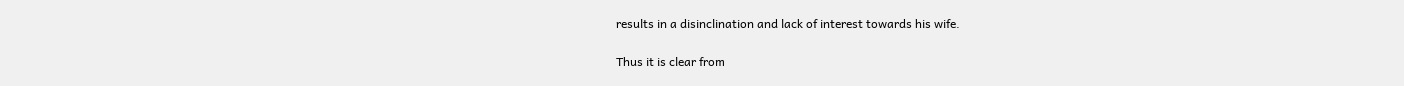results in a disinclination and lack of interest towards his wife.

Thus it is clear from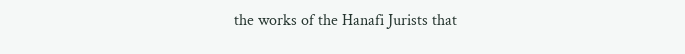the works of the Hanafi Jurists that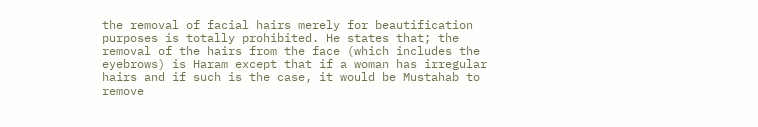the removal of facial hairs merely for beautification purposes is totally prohibited. He states that; the removal of the hairs from the face (which includes the eyebrows) is Haram except that if a woman has irregular hairs and if such is the case, it would be Mustahab to remove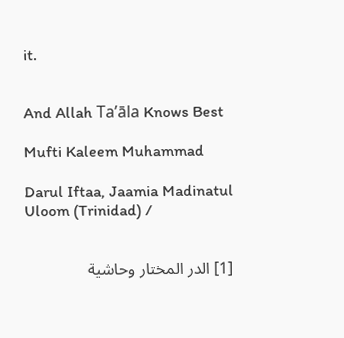it.


And Allah Ta’āla Knows Best

Mufti Kaleem Muhammad

Darul Iftaa, Jaamia Madinatul Uloom (Trinidad) /


[1] الدر المختار وحاشية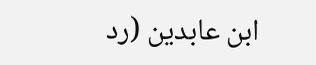ابن عابدين (رد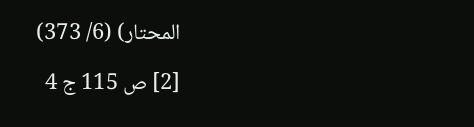المحتار) (6/ 373)

[2] ص 115 ج 4